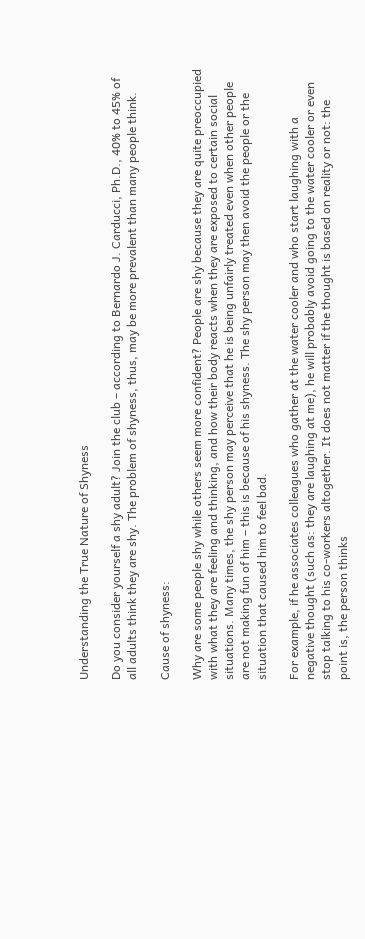Understanding the True Nature of Shyness

Do you consider yourself a shy adult? Join the club – according to Bernardo J. Carducci, Ph.D., 40% to 45% of all adults think they are shy. The problem of shyness, thus, may be more prevalent than many people think.

Cause of shyness:

Why are some people shy while others seem more confident? People are shy because they are quite preoccupied with what they are feeling and thinking, and how their body reacts when they are exposed to certain social situations. Many times, the shy person may perceive that he is being unfairly treated even when other people are not making fun of him – this is because of his shyness. The shy person may then avoid the people or the situation that caused him to feel bad.

For example, if he associates colleagues who gather at the water cooler and who start laughing with a negative thought (such as: they are laughing at me), he will probably avoid going to the water cooler or even stop talking to his co-workers altogether. It does not matter if the thought is based on reality or not: the point is, the person thinks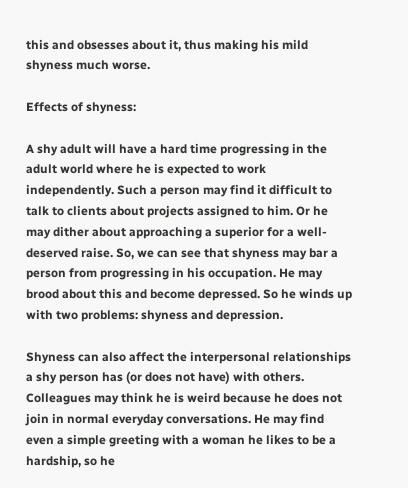this and obsesses about it, thus making his mild shyness much worse.

Effects of shyness:

A shy adult will have a hard time progressing in the adult world where he is expected to work independently. Such a person may find it difficult to talk to clients about projects assigned to him. Or he may dither about approaching a superior for a well-deserved raise. So, we can see that shyness may bar a person from progressing in his occupation. He may brood about this and become depressed. So he winds up with two problems: shyness and depression.

Shyness can also affect the interpersonal relationships a shy person has (or does not have) with others. Colleagues may think he is weird because he does not join in normal everyday conversations. He may find even a simple greeting with a woman he likes to be a hardship, so he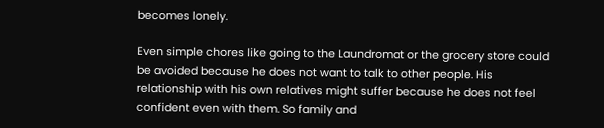becomes lonely.

Even simple chores like going to the Laundromat or the grocery store could be avoided because he does not want to talk to other people. His relationship with his own relatives might suffer because he does not feel confident even with them. So family and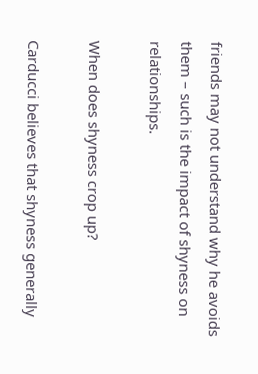friends may not understand why he avoids them – such is the impact of shyness on relationships.

When does shyness crop up?

Carducci believes that shyness generally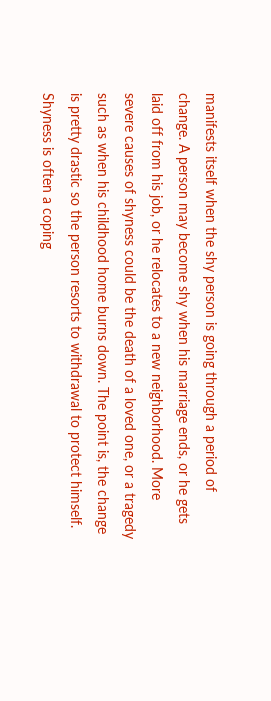manifests itself when the shy person is going through a period of change. A person may become shy when his marriage ends, or he gets laid off from his job, or he relocates to a new neighborhood. More severe causes of shyness could be the death of a loved one, or a tragedy such as when his childhood home burns down. The point is, the change is pretty drastic so the person resorts to withdrawal to protect himself. Shyness is often a coping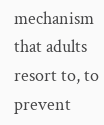mechanism that adults resort to, to prevent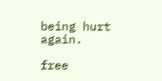being hurt again.

free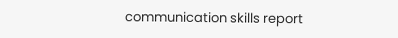communication skills report